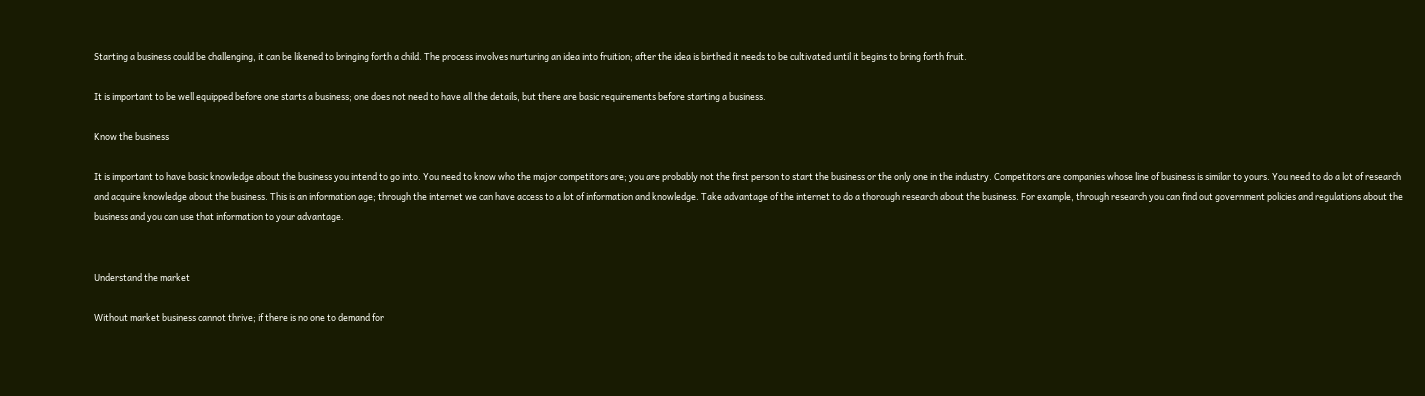Starting a business could be challenging, it can be likened to bringing forth a child. The process involves nurturing an idea into fruition; after the idea is birthed it needs to be cultivated until it begins to bring forth fruit.

It is important to be well equipped before one starts a business; one does not need to have all the details, but there are basic requirements before starting a business.

Know the business

It is important to have basic knowledge about the business you intend to go into. You need to know who the major competitors are; you are probably not the first person to start the business or the only one in the industry. Competitors are companies whose line of business is similar to yours. You need to do a lot of research and acquire knowledge about the business. This is an information age; through the internet we can have access to a lot of information and knowledge. Take advantage of the internet to do a thorough research about the business. For example, through research you can find out government policies and regulations about the business and you can use that information to your advantage.


Understand the market

Without market business cannot thrive; if there is no one to demand for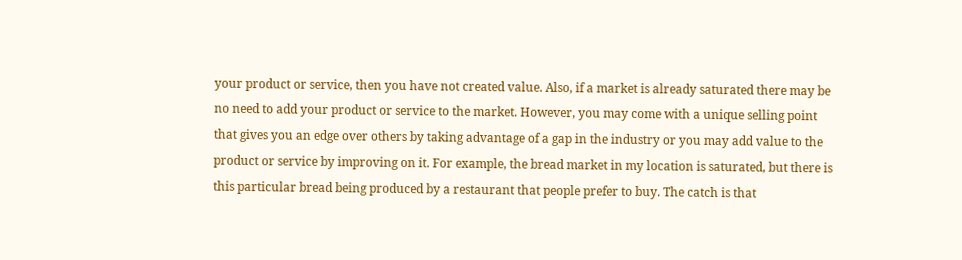your product or service, then you have not created value. Also, if a market is already saturated there may be no need to add your product or service to the market. However, you may come with a unique selling point that gives you an edge over others by taking advantage of a gap in the industry or you may add value to the product or service by improving on it. For example, the bread market in my location is saturated, but there is this particular bread being produced by a restaurant that people prefer to buy. The catch is that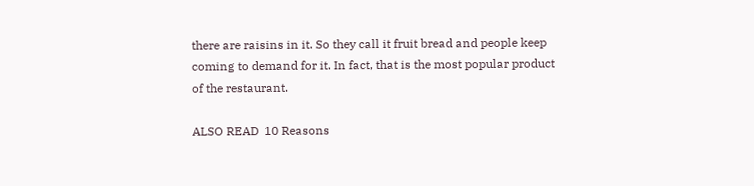there are raisins in it. So they call it fruit bread and people keep coming to demand for it. In fact, that is the most popular product of the restaurant.

ALSO READ  10 Reasons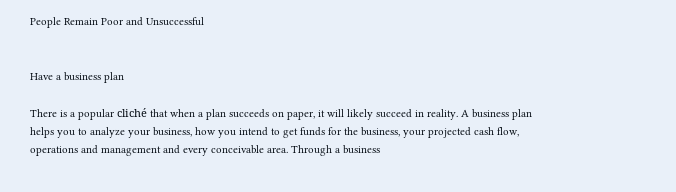People Remain Poor and Unsuccessful


Have a business plan

There is a popular cliché that when a plan succeeds on paper, it will likely succeed in reality. A business plan helps you to analyze your business, how you intend to get funds for the business, your projected cash flow, operations and management and every conceivable area. Through a business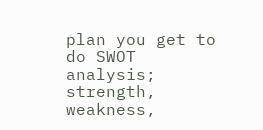plan you get to do SWOT analysis; strength, weakness,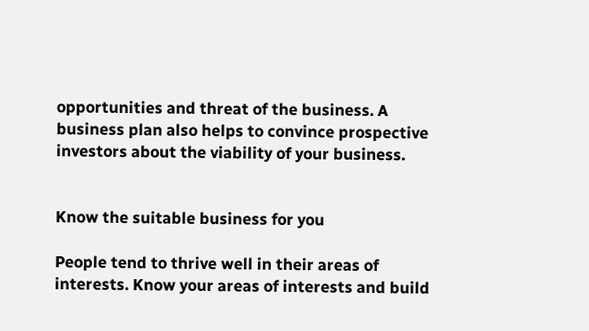opportunities and threat of the business. A business plan also helps to convince prospective investors about the viability of your business.


Know the suitable business for you

People tend to thrive well in their areas of interests. Know your areas of interests and build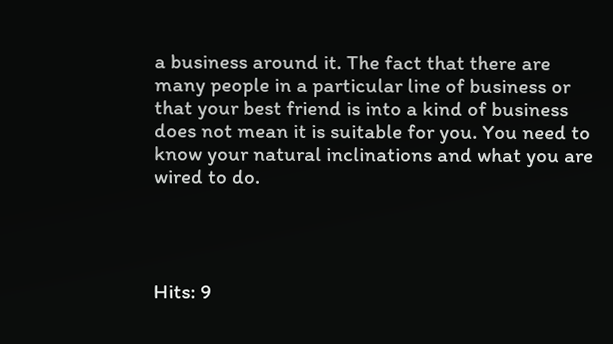a business around it. The fact that there are many people in a particular line of business or that your best friend is into a kind of business does not mean it is suitable for you. You need to know your natural inclinations and what you are wired to do.




Hits: 9